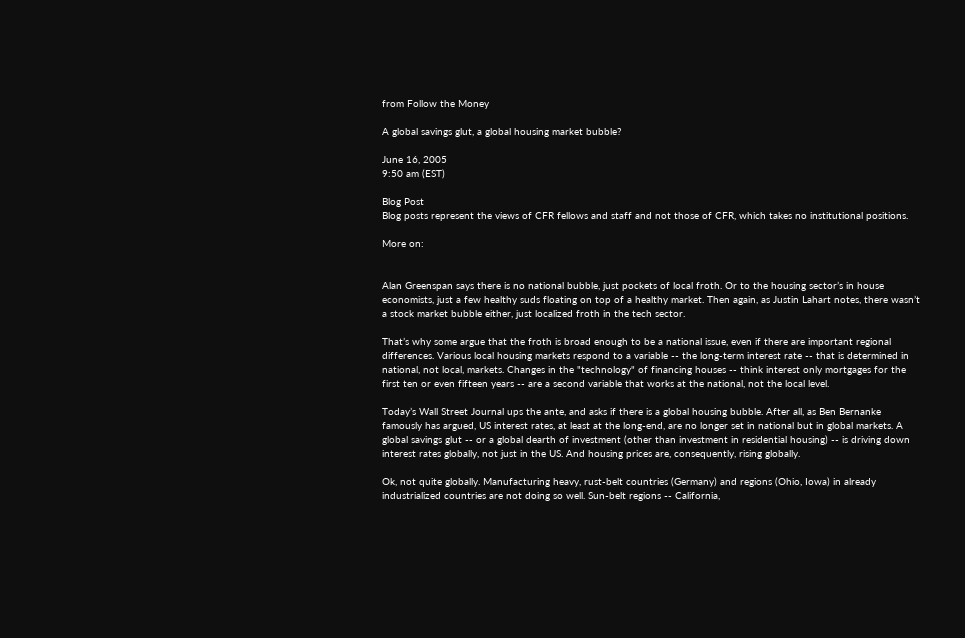from Follow the Money

A global savings glut, a global housing market bubble?

June 16, 2005
9:50 am (EST)

Blog Post
Blog posts represent the views of CFR fellows and staff and not those of CFR, which takes no institutional positions.

More on:


Alan Greenspan says there is no national bubble, just pockets of local froth. Or to the housing sector’s in house economists, just a few healthy suds floating on top of a healthy market. Then again, as Justin Lahart notes, there wasn’t a stock market bubble either, just localized froth in the tech sector.

That’s why some argue that the froth is broad enough to be a national issue, even if there are important regional differences. Various local housing markets respond to a variable -- the long-term interest rate -- that is determined in national, not local, markets. Changes in the "technology" of financing houses -- think interest only mortgages for the first ten or even fifteen years -- are a second variable that works at the national, not the local level.

Today’s Wall Street Journal ups the ante, and asks if there is a global housing bubble. After all, as Ben Bernanke famously has argued, US interest rates, at least at the long-end, are no longer set in national but in global markets. A global savings glut -- or a global dearth of investment (other than investment in residential housing) -- is driving down interest rates globally, not just in the US. And housing prices are, consequently, rising globally.

Ok, not quite globally. Manufacturing heavy, rust-belt countries (Germany) and regions (Ohio, Iowa) in already industrialized countries are not doing so well. Sun-belt regions -- California,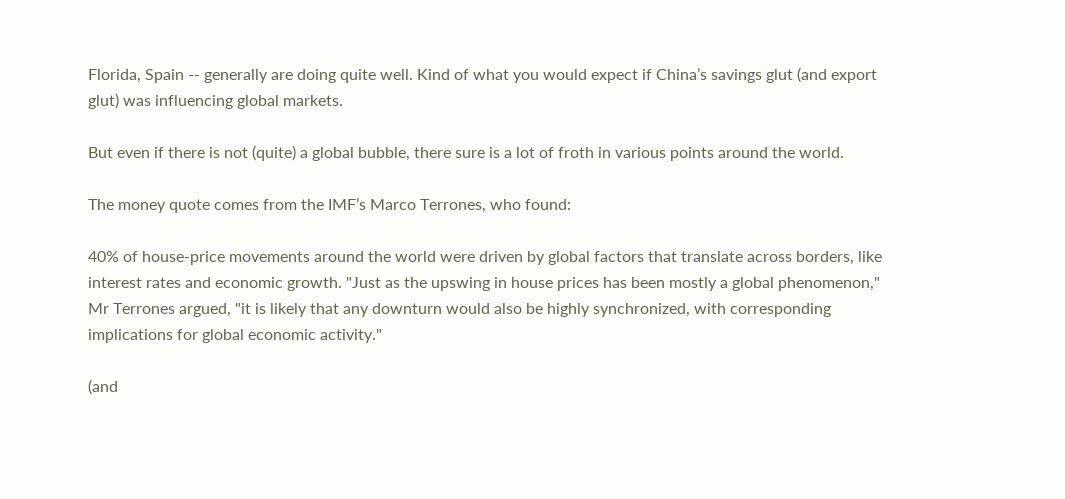Florida, Spain -- generally are doing quite well. Kind of what you would expect if China’s savings glut (and export glut) was influencing global markets.

But even if there is not (quite) a global bubble, there sure is a lot of froth in various points around the world.

The money quote comes from the IMF’s Marco Terrones, who found:

40% of house-price movements around the world were driven by global factors that translate across borders, like interest rates and economic growth. "Just as the upswing in house prices has been mostly a global phenomenon," Mr Terrones argued, "it is likely that any downturn would also be highly synchronized, with corresponding implications for global economic activity."

(and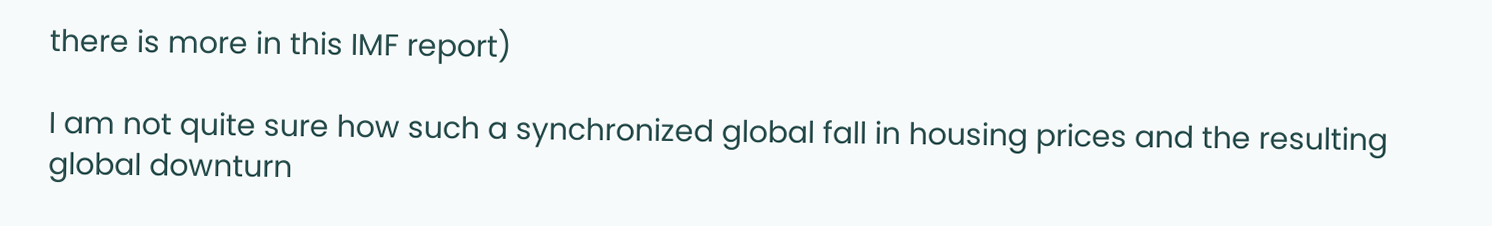there is more in this IMF report)

I am not quite sure how such a synchronized global fall in housing prices and the resulting global downturn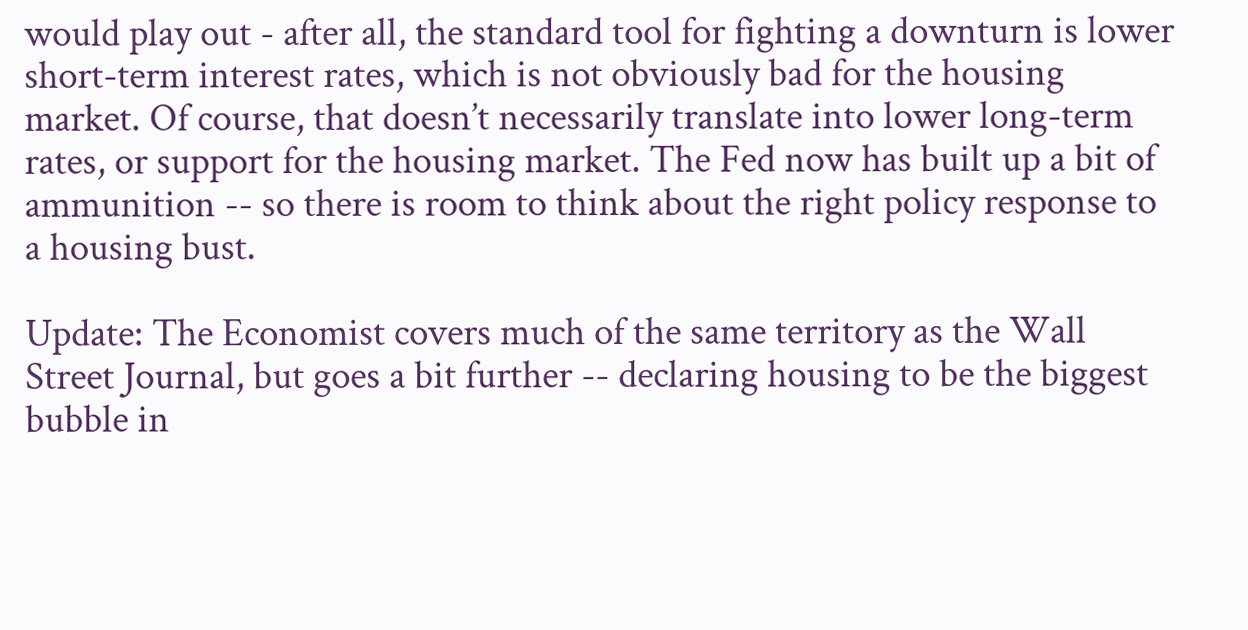would play out - after all, the standard tool for fighting a downturn is lower short-term interest rates, which is not obviously bad for the housing market. Of course, that doesn’t necessarily translate into lower long-term rates, or support for the housing market. The Fed now has built up a bit of ammunition -- so there is room to think about the right policy response to a housing bust.

Update: The Economist covers much of the same territory as the Wall Street Journal, but goes a bit further -- declaring housing to be the biggest bubble in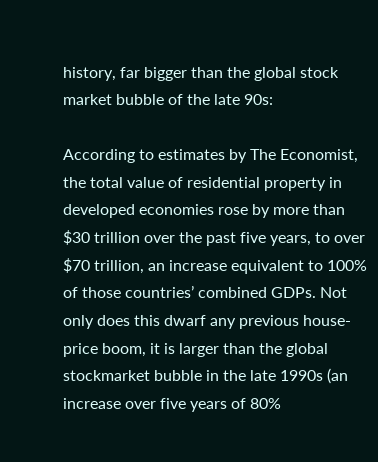history, far bigger than the global stock market bubble of the late 90s:

According to estimates by The Economist, the total value of residential property in developed economies rose by more than $30 trillion over the past five years, to over $70 trillion, an increase equivalent to 100% of those countries’ combined GDPs. Not only does this dwarf any previous house-price boom, it is larger than the global stockmarket bubble in the late 1990s (an increase over five years of 80%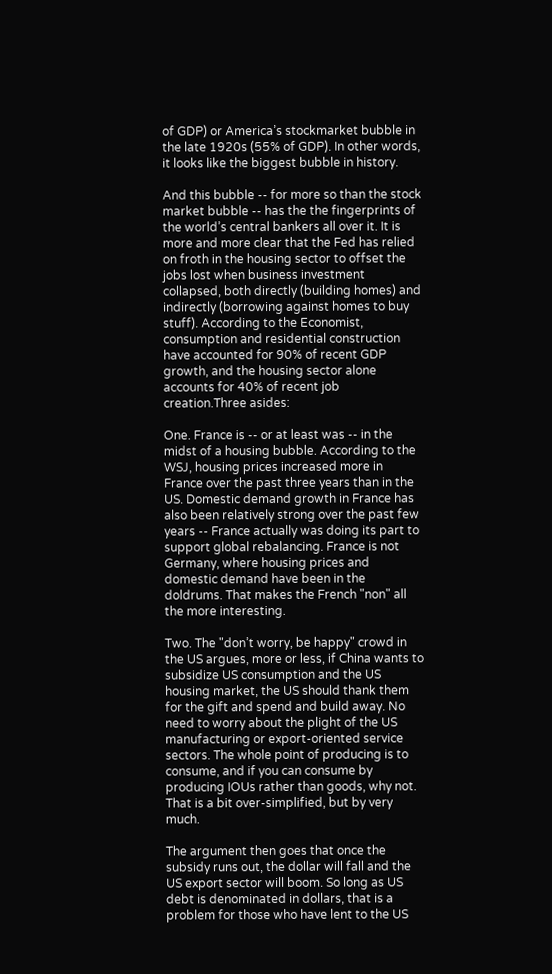of GDP) or America’s stockmarket bubble in the late 1920s (55% of GDP). In other words, it looks like the biggest bubble in history.

And this bubble -- for more so than the stock market bubble -- has the the fingerprints of the world’s central bankers all over it. It is more and more clear that the Fed has relied on froth in the housing sector to offset the jobs lost when business investment collapsed, both directly (building homes) and indirectly (borrowing against homes to buy stuff). According to the Economist, consumption and residential construction have accounted for 90% of recent GDP growth, and the housing sector alone accounts for 40% of recent job creation.Three asides:

One. France is -- or at least was -- in the midst of a housing bubble. According to the WSJ, housing prices increased more in France over the past three years than in the US. Domestic demand growth in France has also been relatively strong over the past few years -- France actually was doing its part to support global rebalancing. France is not Germany, where housing prices and domestic demand have been in the doldrums. That makes the French "non" all the more interesting.

Two. The "don’t worry, be happy" crowd in the US argues, more or less, if China wants to subsidize US consumption and the US housing market, the US should thank them for the gift and spend and build away. No need to worry about the plight of the US manufacturing or export-oriented service sectors. The whole point of producing is to consume, and if you can consume by producing IOUs rather than goods, why not. That is a bit over-simplified, but by very much.

The argument then goes that once the subsidy runs out, the dollar will fall and the US export sector will boom. So long as US debt is denominated in dollars, that is a problem for those who have lent to the US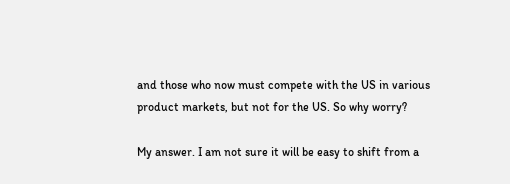and those who now must compete with the US in various product markets, but not for the US. So why worry?

My answer. I am not sure it will be easy to shift from a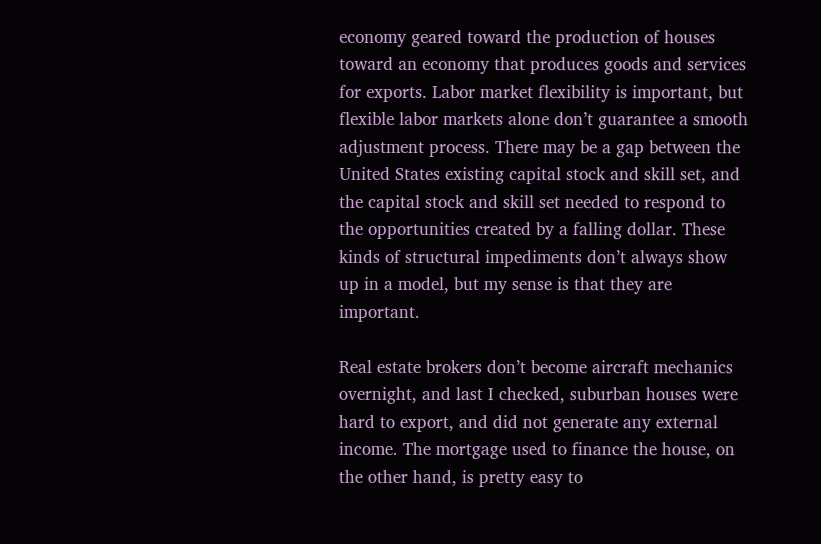economy geared toward the production of houses toward an economy that produces goods and services for exports. Labor market flexibility is important, but flexible labor markets alone don’t guarantee a smooth adjustment process. There may be a gap between the United States existing capital stock and skill set, and the capital stock and skill set needed to respond to the opportunities created by a falling dollar. These kinds of structural impediments don’t always show up in a model, but my sense is that they are important.

Real estate brokers don’t become aircraft mechanics overnight, and last I checked, suburban houses were hard to export, and did not generate any external income. The mortgage used to finance the house, on the other hand, is pretty easy to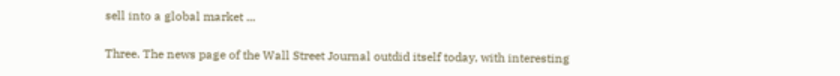sell into a global market ...

Three. The news page of the Wall Street Journal outdid itself today, with interesting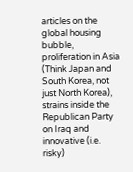articles on the global housing bubble, proliferation in Asia (Think Japan and South Korea, not just North Korea), strains inside the Republican Party on Iraq and innovative (i.e. risky)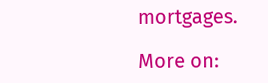mortgages.

More on: